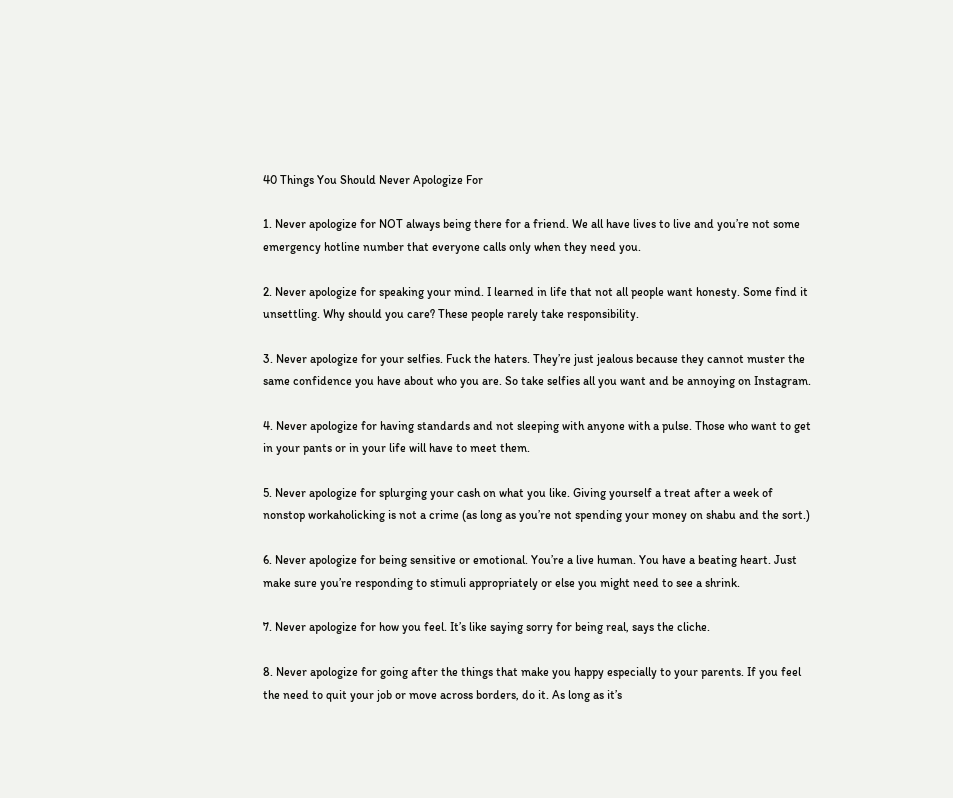40 Things You Should Never Apologize For

1. Never apologize for NOT always being there for a friend. We all have lives to live and you’re not some emergency hotline number that everyone calls only when they need you.

2. Never apologize for speaking your mind. I learned in life that not all people want honesty. Some find it unsettling. Why should you care? These people rarely take responsibility.

3. Never apologize for your selfies. Fuck the haters. They’re just jealous because they cannot muster the same confidence you have about who you are. So take selfies all you want and be annoying on Instagram.

4. Never apologize for having standards and not sleeping with anyone with a pulse. Those who want to get in your pants or in your life will have to meet them.

5. Never apologize for splurging your cash on what you like. Giving yourself a treat after a week of nonstop workaholicking is not a crime (as long as you’re not spending your money on shabu and the sort.)

6. Never apologize for being sensitive or emotional. You’re a live human. You have a beating heart. Just make sure you’re responding to stimuli appropriately or else you might need to see a shrink.

7. Never apologize for how you feel. It’s like saying sorry for being real, says the cliche.

8. Never apologize for going after the things that make you happy especially to your parents. If you feel the need to quit your job or move across borders, do it. As long as it’s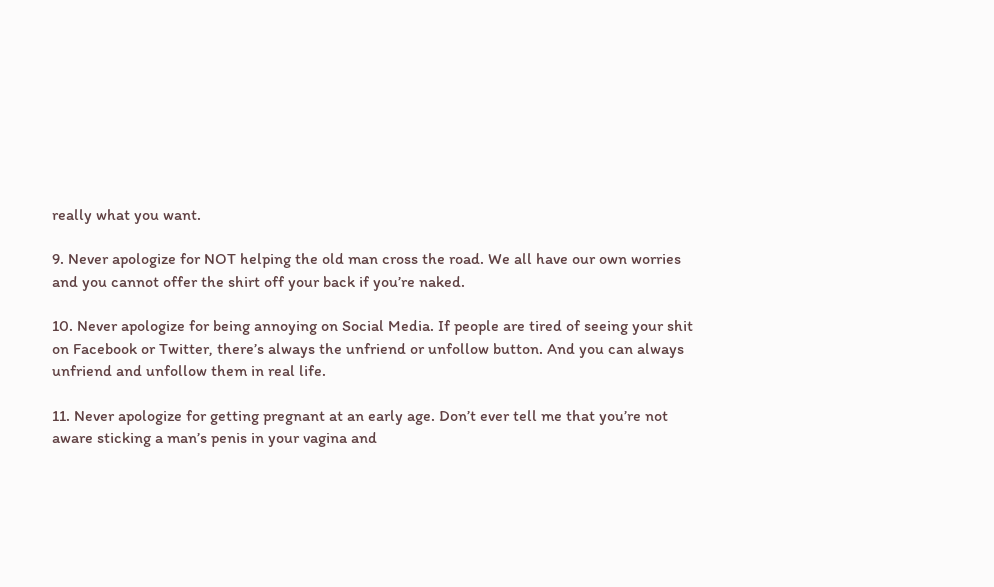really what you want.

9. Never apologize for NOT helping the old man cross the road. We all have our own worries and you cannot offer the shirt off your back if you’re naked.

10. Never apologize for being annoying on Social Media. If people are tired of seeing your shit on Facebook or Twitter, there’s always the unfriend or unfollow button. And you can always unfriend and unfollow them in real life.

11. Never apologize for getting pregnant at an early age. Don’t ever tell me that you’re not aware sticking a man’s penis in your vagina and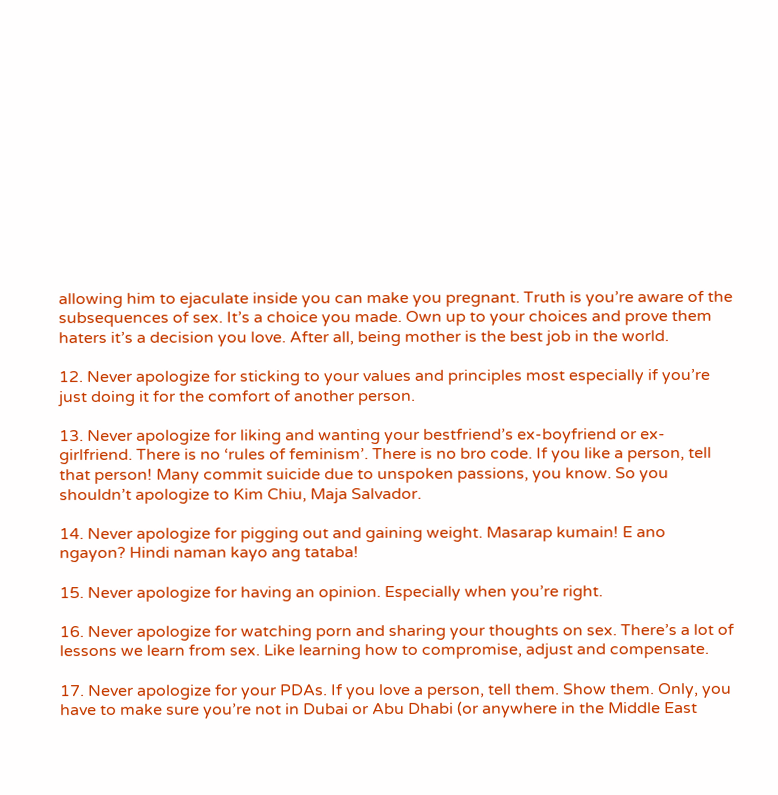allowing him to ejaculate inside you can make you pregnant. Truth is you’re aware of the subsequences of sex. It’s a choice you made. Own up to your choices and prove them haters it’s a decision you love. After all, being mother is the best job in the world.

12. Never apologize for sticking to your values and principles most especially if you’re just doing it for the comfort of another person.

13. Never apologize for liking and wanting your bestfriend’s ex-boyfriend or ex-girlfriend. There is no ‘rules of feminism’. There is no bro code. If you like a person, tell that person! Many commit suicide due to unspoken passions, you know. So you shouldn’t apologize to Kim Chiu, Maja Salvador.

14. Never apologize for pigging out and gaining weight. Masarap kumain! E ano ngayon? Hindi naman kayo ang tataba!

15. Never apologize for having an opinion. Especially when you’re right.

16. Never apologize for watching porn and sharing your thoughts on sex. There’s a lot of lessons we learn from sex. Like learning how to compromise, adjust and compensate.

17. Never apologize for your PDAs. If you love a person, tell them. Show them. Only, you have to make sure you’re not in Dubai or Abu Dhabi (or anywhere in the Middle East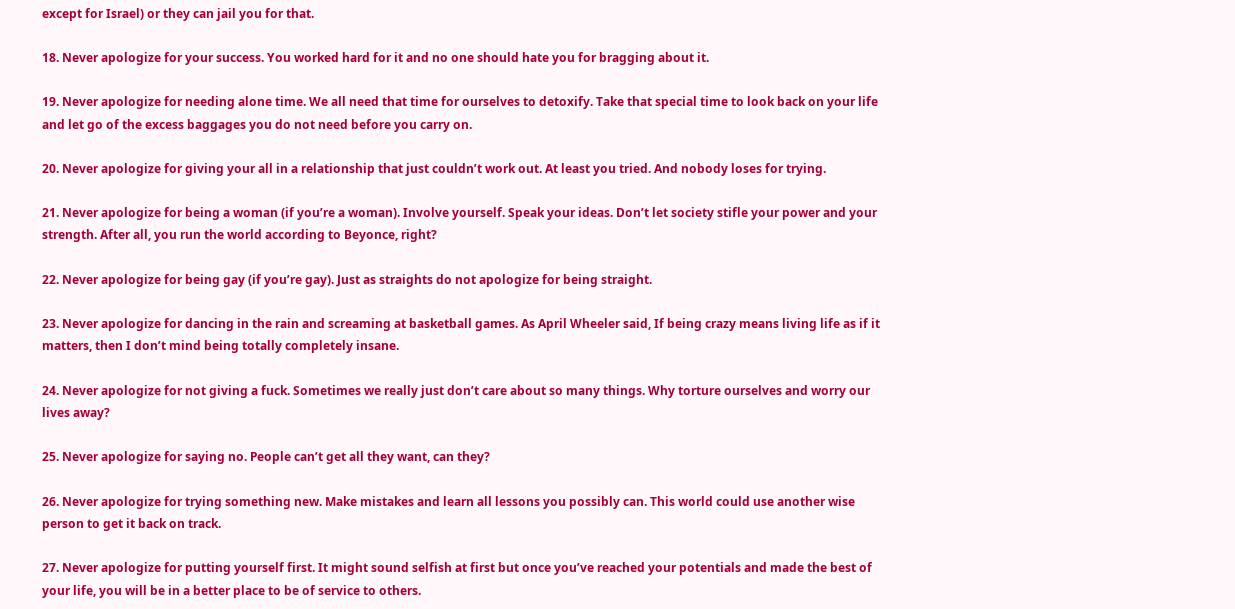except for Israel) or they can jail you for that.

18. Never apologize for your success. You worked hard for it and no one should hate you for bragging about it.

19. Never apologize for needing alone time. We all need that time for ourselves to detoxify. Take that special time to look back on your life and let go of the excess baggages you do not need before you carry on.

20. Never apologize for giving your all in a relationship that just couldn’t work out. At least you tried. And nobody loses for trying.

21. Never apologize for being a woman (if you’re a woman). Involve yourself. Speak your ideas. Don’t let society stifle your power and your strength. After all, you run the world according to Beyonce, right?

22. Never apologize for being gay (if you’re gay). Just as straights do not apologize for being straight.

23. Never apologize for dancing in the rain and screaming at basketball games. As April Wheeler said, If being crazy means living life as if it matters, then I don’t mind being totally completely insane.

24. Never apologize for not giving a fuck. Sometimes we really just don’t care about so many things. Why torture ourselves and worry our lives away?

25. Never apologize for saying no. People can’t get all they want, can they?

26. Never apologize for trying something new. Make mistakes and learn all lessons you possibly can. This world could use another wise person to get it back on track.

27. Never apologize for putting yourself first. It might sound selfish at first but once you’ve reached your potentials and made the best of your life, you will be in a better place to be of service to others.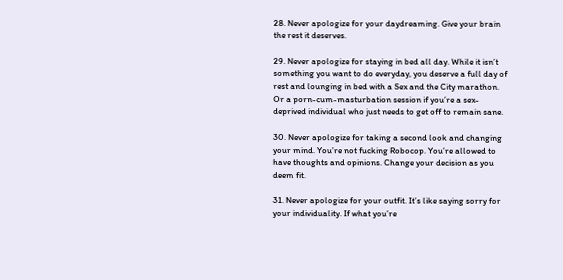28. Never apologize for your daydreaming. Give your brain the rest it deserves.

29. Never apologize for staying in bed all day. While it isn’t something you want to do everyday, you deserve a full day of rest and lounging in bed with a Sex and the City marathon. Or a porn-cum-masturbation session if you’re a sex-deprived individual who just needs to get off to remain sane.

30. Never apologize for taking a second look and changing your mind. You’re not fucking Robocop. You’re allowed to have thoughts and opinions. Change your decision as you deem fit.

31. Never apologize for your outfit. It’s like saying sorry for your individuality. If what you’re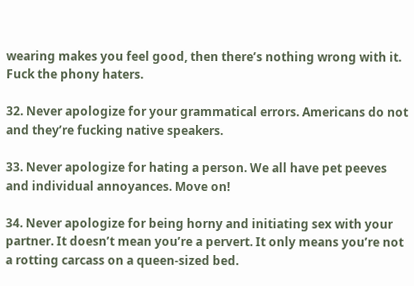wearing makes you feel good, then there’s nothing wrong with it. Fuck the phony haters.

32. Never apologize for your grammatical errors. Americans do not and they’re fucking native speakers.

33. Never apologize for hating a person. We all have pet peeves and individual annoyances. Move on!

34. Never apologize for being horny and initiating sex with your partner. It doesn’t mean you’re a pervert. It only means you’re not a rotting carcass on a queen-sized bed.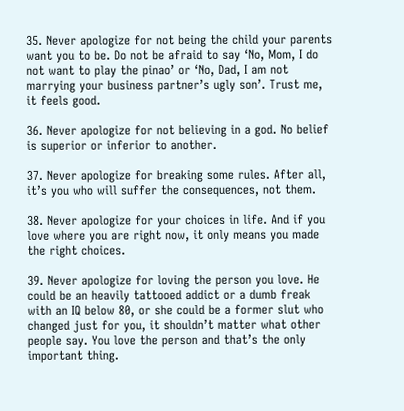35. Never apologize for not being the child your parents want you to be. Do not be afraid to say ‘No, Mom, I do not want to play the pinao’ or ‘No, Dad, I am not marrying your business partner’s ugly son’. Trust me, it feels good.

36. Never apologize for not believing in a god. No belief is superior or inferior to another.

37. Never apologize for breaking some rules. After all, it’s you who will suffer the consequences, not them.

38. Never apologize for your choices in life. And if you love where you are right now, it only means you made the right choices.

39. Never apologize for loving the person you love. He could be an heavily tattooed addict or a dumb freak with an IQ below 80, or she could be a former slut who changed just for you, it shouldn’t matter what other people say. You love the person and that’s the only important thing.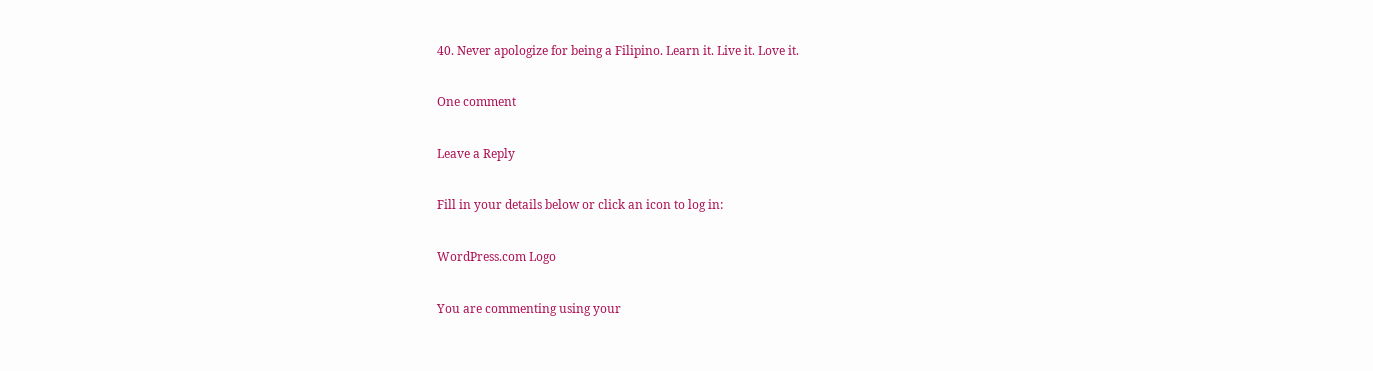40. Never apologize for being a Filipino. Learn it. Live it. Love it.

One comment

Leave a Reply

Fill in your details below or click an icon to log in:

WordPress.com Logo

You are commenting using your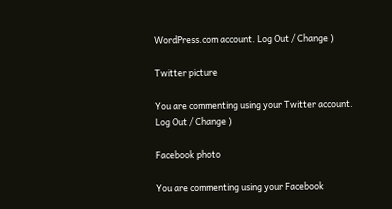WordPress.com account. Log Out / Change )

Twitter picture

You are commenting using your Twitter account. Log Out / Change )

Facebook photo

You are commenting using your Facebook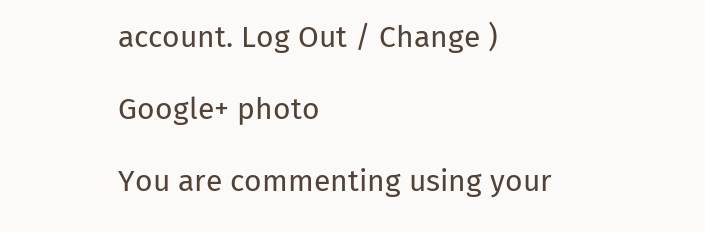account. Log Out / Change )

Google+ photo

You are commenting using your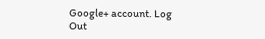Google+ account. Log Out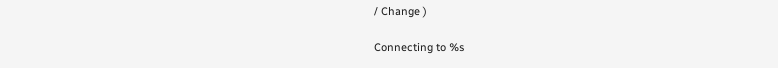/ Change )

Connecting to %s